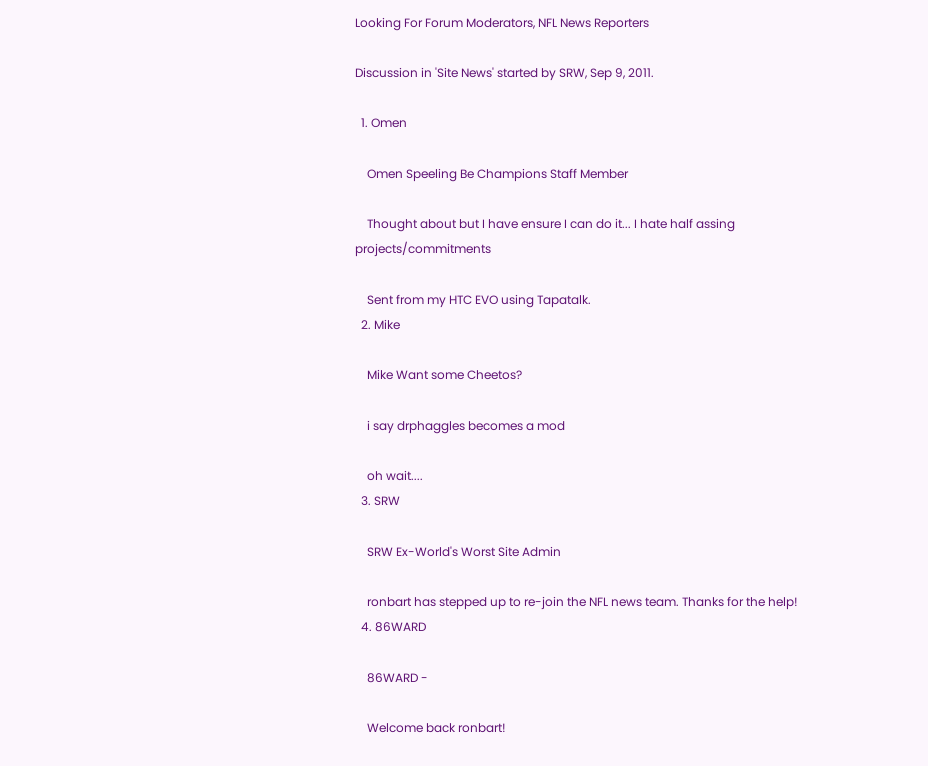Looking For Forum Moderators, NFL News Reporters

Discussion in 'Site News' started by SRW, Sep 9, 2011.

  1. Omen

    Omen Speeling Be Champions Staff Member

    Thought about but I have ensure I can do it... I hate half assing projects/commitments

    Sent from my HTC EVO using Tapatalk.
  2. Mike

    Mike Want some Cheetos?

    i say drphaggles becomes a mod

    oh wait....
  3. SRW

    SRW Ex-World's Worst Site Admin

    ronbart has stepped up to re-join the NFL news team. Thanks for the help!
  4. 86WARD

    86WARD -

    Welcome back ronbart!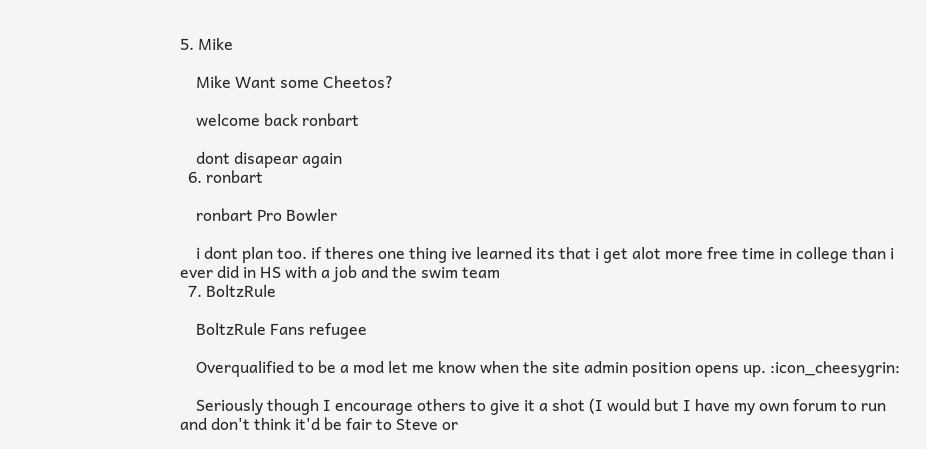5. Mike

    Mike Want some Cheetos?

    welcome back ronbart

    dont disapear again
  6. ronbart

    ronbart Pro Bowler

    i dont plan too. if theres one thing ive learned its that i get alot more free time in college than i ever did in HS with a job and the swim team
  7. BoltzRule

    BoltzRule Fans refugee

    Overqualified to be a mod let me know when the site admin position opens up. :icon_cheesygrin:

    Seriously though I encourage others to give it a shot (I would but I have my own forum to run and don't think it'd be fair to Steve or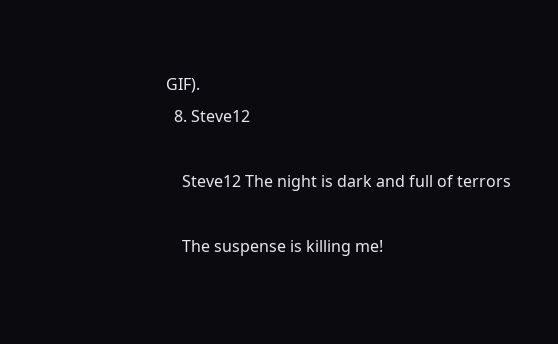GIF).
  8. Steve12

    Steve12 The night is dark and full of terrors

    The suspense is killing me!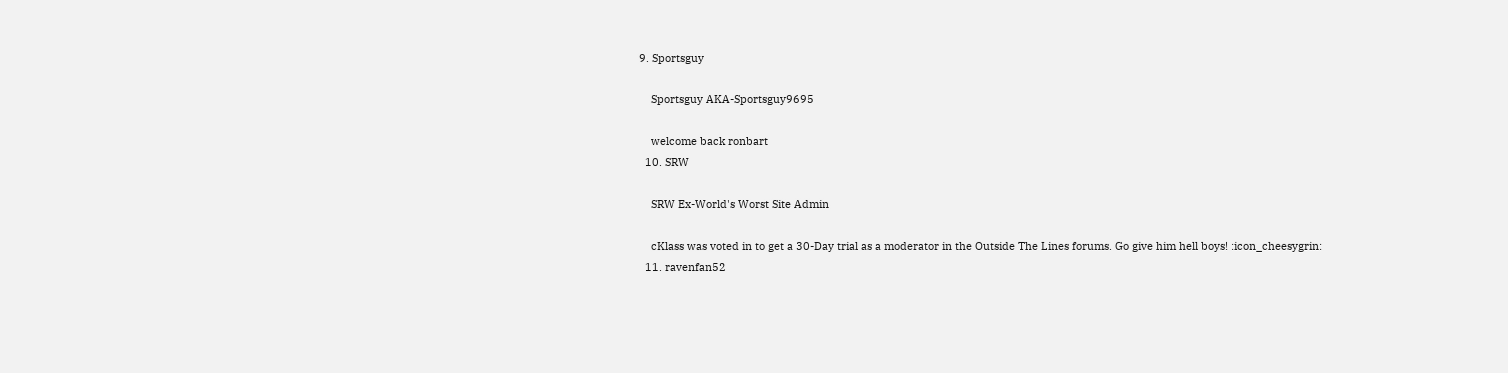9. Sportsguy

    Sportsguy AKA-Sportsguy9695

    welcome back ronbart
  10. SRW

    SRW Ex-World's Worst Site Admin

    cKlass was voted in to get a 30-Day trial as a moderator in the Outside The Lines forums. Go give him hell boys! :icon_cheesygrin:
  11. ravenfan52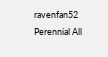ravenfan52 Perennial All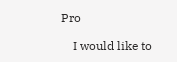Pro

    I would like to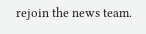rejoin the news team.